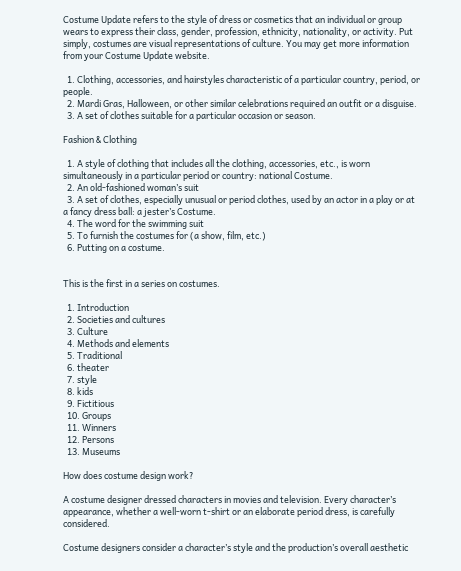Costume Update refers to the style of dress or cosmetics that an individual or group wears to express their class, gender, profession, ethnicity, nationality, or activity. Put simply, costumes are visual representations of culture. You may get more information from your Costume Update website.

  1. Clothing, accessories, and hairstyles characteristic of a particular country, period, or people.
  2. Mardi Gras, Halloween, or other similar celebrations required an outfit or a disguise.
  3. A set of clothes suitable for a particular occasion or season.

Fashion & Clothing

  1. A style of clothing that includes all the clothing, accessories, etc., is worn simultaneously in a particular period or country: national Costume.
  2. An old-fashioned woman’s suit
  3. A set of clothes, especially unusual or period clothes, used by an actor in a play or at a fancy dress ball: a jester’s Costume.
  4. The word for the swimming suit
  5. To furnish the costumes for (a show, film, etc.)
  6. Putting on a costume.


This is the first in a series on costumes.

  1. Introduction
  2. Societies and cultures
  3. Culture
  4. Methods and elements
  5. Traditional
  6. theater
  7. style
  8. kids
  9. Fictitious
  10. Groups
  11. Winners
  12. Persons
  13. Museums

How does costume design work?

A costume designer dressed characters in movies and television. Every character’s appearance, whether a well-worn t-shirt or an elaborate period dress, is carefully considered.

Costume designers consider a character’s style and the production’s overall aesthetic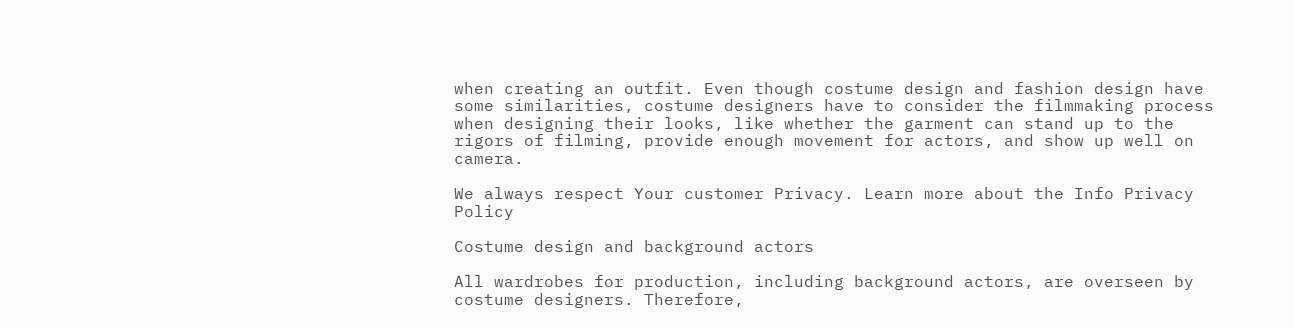when creating an outfit. Even though costume design and fashion design have some similarities, costume designers have to consider the filmmaking process when designing their looks, like whether the garment can stand up to the rigors of filming, provide enough movement for actors, and show up well on camera.

We always respect Your customer Privacy. Learn more about the Info Privacy Policy

Costume design and background actors

All wardrobes for production, including background actors, are overseen by costume designers. Therefore,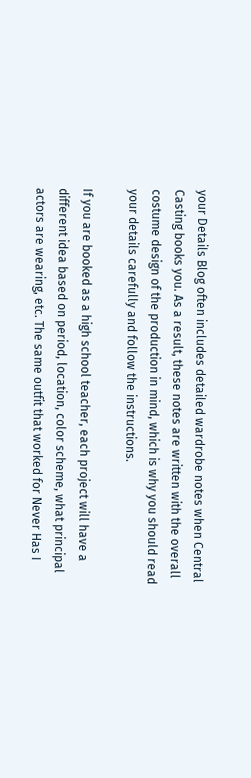your Details Blog often includes detailed wardrobe notes when Central Casting books you. As a result, these notes are written with the overall costume design of the production in mind, which is why you should read your details carefully and follow the instructions.

If you are booked as a high school teacher, each project will have a different idea based on period, location, color scheme, what principal actors are wearing, etc. The same outfit that worked for Never Has I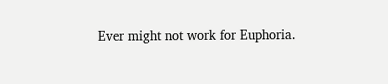Ever might not work for Euphoria.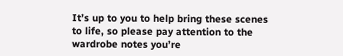It’s up to you to help bring these scenes to life, so please pay attention to the wardrobe notes you’re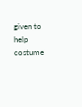given to help costume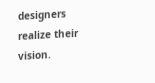designers realize their vision.